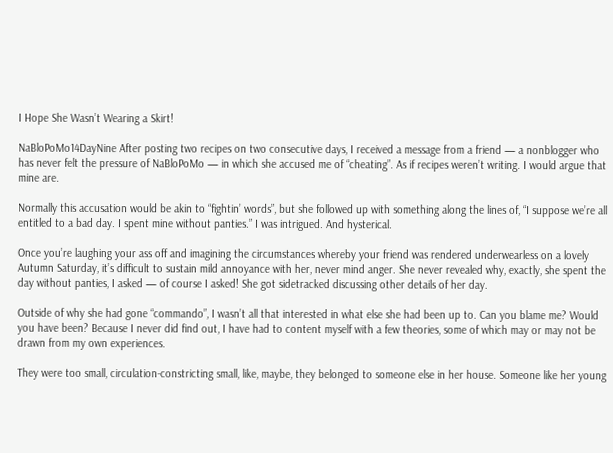I Hope She Wasn’t Wearing a Skirt!

NaBloPoMo14DayNine After posting two recipes on two consecutive days, I received a message from a friend — a nonblogger who has never felt the pressure of NaBloPoMo — in which she accused me of “cheating”. As if recipes weren’t writing. I would argue that mine are.

Normally this accusation would be akin to “fightin’ words”, but she followed up with something along the lines of, “I suppose we’re all entitled to a bad day. I spent mine without panties.” I was intrigued. And hysterical.

Once you’re laughing your ass off and imagining the circumstances whereby your friend was rendered underwearless on a lovely Autumn Saturday, it’s difficult to sustain mild annoyance with her, never mind anger. She never revealed why, exactly, she spent the day without panties, I asked — of course I asked! She got sidetracked discussing other details of her day.

Outside of why she had gone “commando”, I wasn’t all that interested in what else she had been up to. Can you blame me? Would you have been? Because I never did find out, I have had to content myself with a few theories, some of which may or may not be drawn from my own experiences.

They were too small, circulation-constricting small, like, maybe, they belonged to someone else in her house. Someone like her young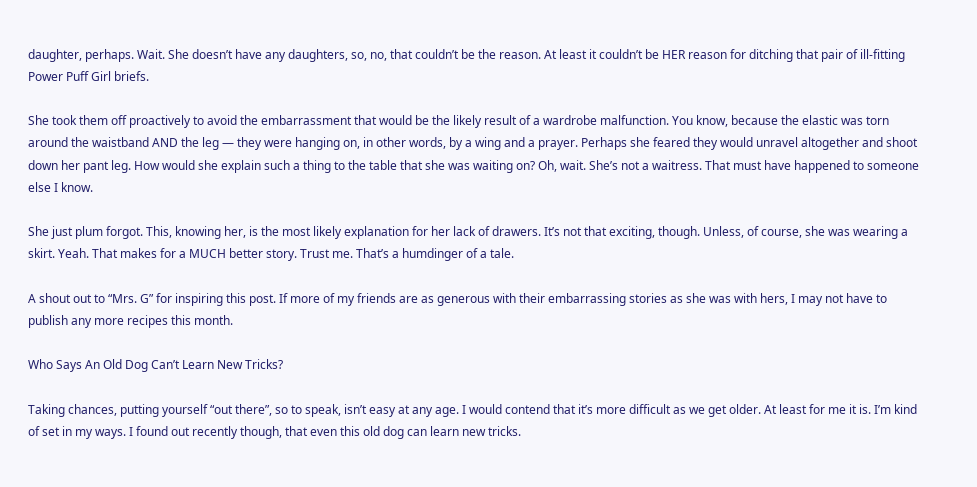daughter, perhaps. Wait. She doesn’t have any daughters, so, no, that couldn’t be the reason. At least it couldn’t be HER reason for ditching that pair of ill-fitting Power Puff Girl briefs.

She took them off proactively to avoid the embarrassment that would be the likely result of a wardrobe malfunction. You know, because the elastic was torn around the waistband AND the leg — they were hanging on, in other words, by a wing and a prayer. Perhaps she feared they would unravel altogether and shoot down her pant leg. How would she explain such a thing to the table that she was waiting on? Oh, wait. She’s not a waitress. That must have happened to someone else I know.

She just plum forgot. This, knowing her, is the most likely explanation for her lack of drawers. It’s not that exciting, though. Unless, of course, she was wearing a skirt. Yeah. That makes for a MUCH better story. Trust me. That’s a humdinger of a tale.

A shout out to “Mrs. G” for inspiring this post. If more of my friends are as generous with their embarrassing stories as she was with hers, I may not have to publish any more recipes this month.

Who Says An Old Dog Can’t Learn New Tricks?

Taking chances, putting yourself “out there”, so to speak, isn’t easy at any age. I would contend that it’s more difficult as we get older. At least for me it is. I’m kind of set in my ways. I found out recently though, that even this old dog can learn new tricks.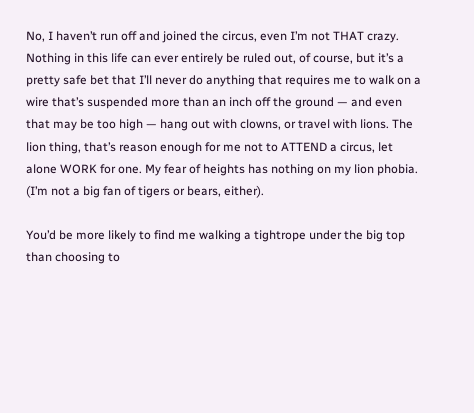No, I haven’t run off and joined the circus, even I’m not THAT crazy. Nothing in this life can ever entirely be ruled out, of course, but it’s a pretty safe bet that I’ll never do anything that requires me to walk on a wire that’s suspended more than an inch off the ground — and even that may be too high — hang out with clowns, or travel with lions. The lion thing, that’s reason enough for me not to ATTEND a circus, let alone WORK for one. My fear of heights has nothing on my lion phobia. (I’m not a big fan of tigers or bears, either).

You’d be more likely to find me walking a tightrope under the big top than choosing to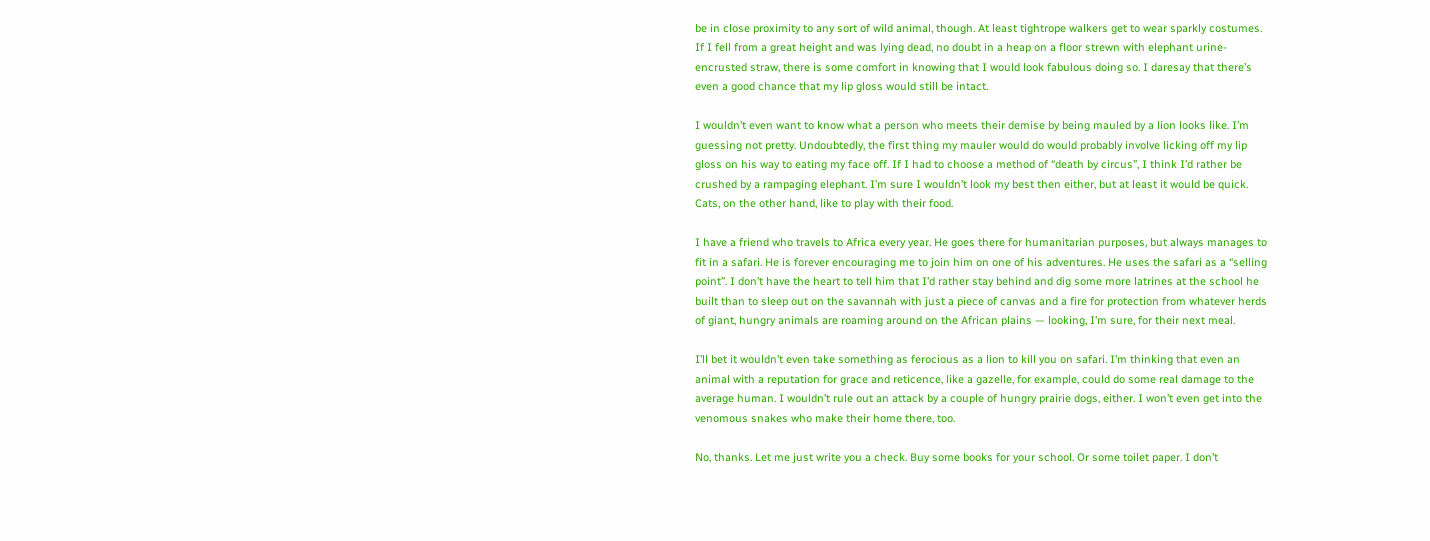be in close proximity to any sort of wild animal, though. At least tightrope walkers get to wear sparkly costumes. If I fell from a great height and was lying dead, no doubt in a heap on a floor strewn with elephant urine-encrusted straw, there is some comfort in knowing that I would look fabulous doing so. I daresay that there’s even a good chance that my lip gloss would still be intact.

I wouldn’t even want to know what a person who meets their demise by being mauled by a lion looks like. I’m guessing not pretty. Undoubtedly, the first thing my mauler would do would probably involve licking off my lip gloss on his way to eating my face off. If I had to choose a method of “death by circus”, I think I’d rather be crushed by a rampaging elephant. I’m sure I wouldn’t look my best then either, but at least it would be quick. Cats, on the other hand, like to play with their food.

I have a friend who travels to Africa every year. He goes there for humanitarian purposes, but always manages to fit in a safari. He is forever encouraging me to join him on one of his adventures. He uses the safari as a “selling point”. I don’t have the heart to tell him that I’d rather stay behind and dig some more latrines at the school he built than to sleep out on the savannah with just a piece of canvas and a fire for protection from whatever herds of giant, hungry animals are roaming around on the African plains — looking, I’m sure, for their next meal.

I’ll bet it wouldn’t even take something as ferocious as a lion to kill you on safari. I’m thinking that even an animal with a reputation for grace and reticence, like a gazelle, for example, could do some real damage to the average human. I wouldn’t rule out an attack by a couple of hungry prairie dogs, either. I won’t even get into the venomous snakes who make their home there, too.

No, thanks. Let me just write you a check. Buy some books for your school. Or some toilet paper. I don’t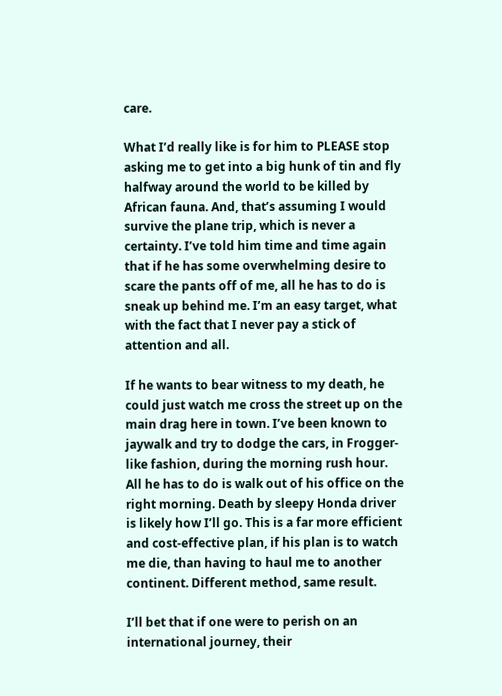care.

What I’d really like is for him to PLEASE stop asking me to get into a big hunk of tin and fly halfway around the world to be killed by African fauna. And, that’s assuming I would survive the plane trip, which is never a certainty. I’ve told him time and time again that if he has some overwhelming desire to scare the pants off of me, all he has to do is sneak up behind me. I’m an easy target, what with the fact that I never pay a stick of attention and all.

If he wants to bear witness to my death, he could just watch me cross the street up on the main drag here in town. I’ve been known to jaywalk and try to dodge the cars, in Frogger-like fashion, during the morning rush hour. All he has to do is walk out of his office on the right morning. Death by sleepy Honda driver is likely how I’ll go. This is a far more efficient and cost-effective plan, if his plan is to watch me die, than having to haul me to another continent. Different method, same result.

I’ll bet that if one were to perish on an international journey, their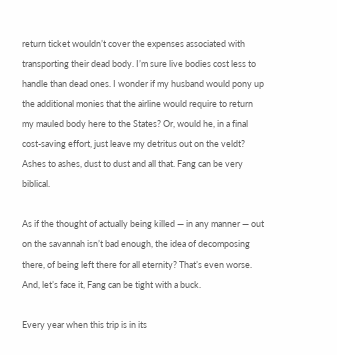return ticket wouldn’t cover the expenses associated with transporting their dead body. I’m sure live bodies cost less to handle than dead ones. I wonder if my husband would pony up the additional monies that the airline would require to return my mauled body here to the States? Or, would he, in a final cost-saving effort, just leave my detritus out on the veldt? Ashes to ashes, dust to dust and all that. Fang can be very biblical.

As if the thought of actually being killed — in any manner — out on the savannah isn’t bad enough, the idea of decomposing there, of being left there for all eternity? That’s even worse. And, let’s face it, Fang can be tight with a buck.

Every year when this trip is in its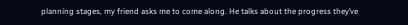planning stages, my friend asks me to come along. He talks about the progress they’ve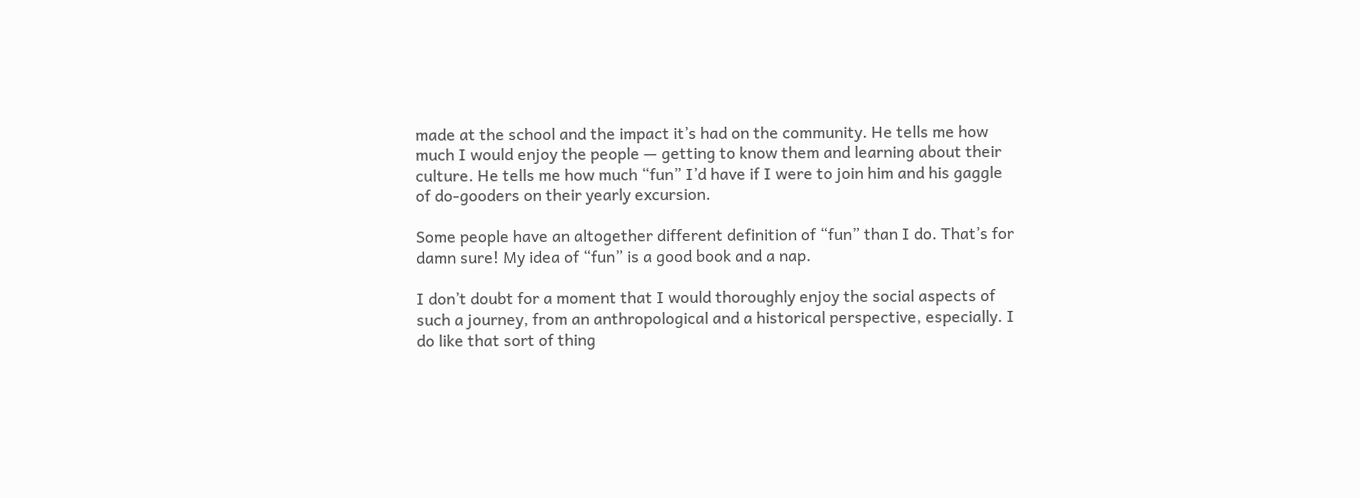made at the school and the impact it’s had on the community. He tells me how much I would enjoy the people — getting to know them and learning about their culture. He tells me how much “fun” I’d have if I were to join him and his gaggle of do-gooders on their yearly excursion.

Some people have an altogether different definition of “fun” than I do. That’s for damn sure! My idea of “fun” is a good book and a nap.

I don’t doubt for a moment that I would thoroughly enjoy the social aspects of such a journey, from an anthropological and a historical perspective, especially. I do like that sort of thing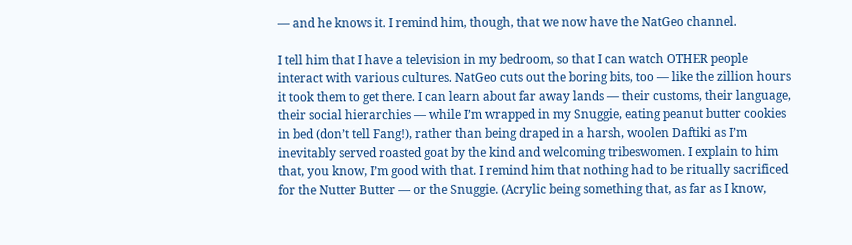— and he knows it. I remind him, though, that we now have the NatGeo channel.

I tell him that I have a television in my bedroom, so that I can watch OTHER people interact with various cultures. NatGeo cuts out the boring bits, too — like the zillion hours it took them to get there. I can learn about far away lands — their customs, their language, their social hierarchies — while I’m wrapped in my Snuggie, eating peanut butter cookies in bed (don’t tell Fang!), rather than being draped in a harsh, woolen Daftiki as I’m inevitably served roasted goat by the kind and welcoming tribeswomen. I explain to him that, you know, I’m good with that. I remind him that nothing had to be ritually sacrificed for the Nutter Butter — or the Snuggie. (Acrylic being something that, as far as I know,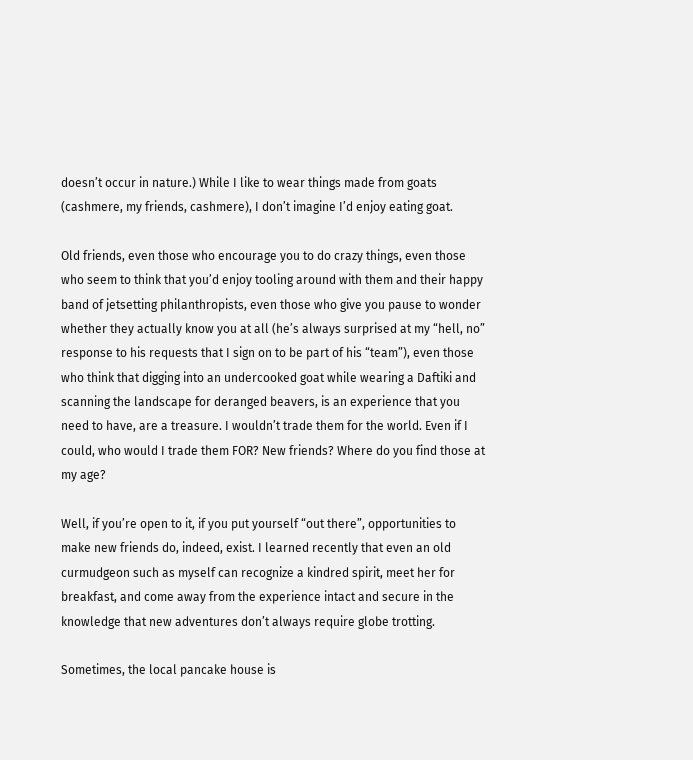doesn’t occur in nature.) While I like to wear things made from goats (cashmere, my friends, cashmere), I don’t imagine I’d enjoy eating goat.

Old friends, even those who encourage you to do crazy things, even those who seem to think that you’d enjoy tooling around with them and their happy band of jetsetting philanthropists, even those who give you pause to wonder whether they actually know you at all (he’s always surprised at my “hell, no” response to his requests that I sign on to be part of his “team”), even those who think that digging into an undercooked goat while wearing a Daftiki and scanning the landscape for deranged beavers, is an experience that you need to have, are a treasure. I wouldn’t trade them for the world. Even if I could, who would I trade them FOR? New friends? Where do you find those at my age?

Well, if you’re open to it, if you put yourself “out there”, opportunities to make new friends do, indeed, exist. I learned recently that even an old curmudgeon such as myself can recognize a kindred spirit, meet her for breakfast, and come away from the experience intact and secure in the knowledge that new adventures don’t always require globe trotting.

Sometimes, the local pancake house is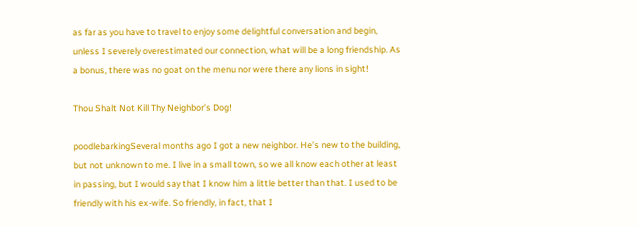as far as you have to travel to enjoy some delightful conversation and begin, unless I severely overestimated our connection, what will be a long friendship. As a bonus, there was no goat on the menu nor were there any lions in sight!

Thou Shalt Not Kill Thy Neighbor’s Dog!

poodlebarkingSeveral months ago I got a new neighbor. He’s new to the building, but not unknown to me. I live in a small town, so we all know each other at least in passing, but I would say that I know him a little better than that. I used to be friendly with his ex-wife. So friendly, in fact, that I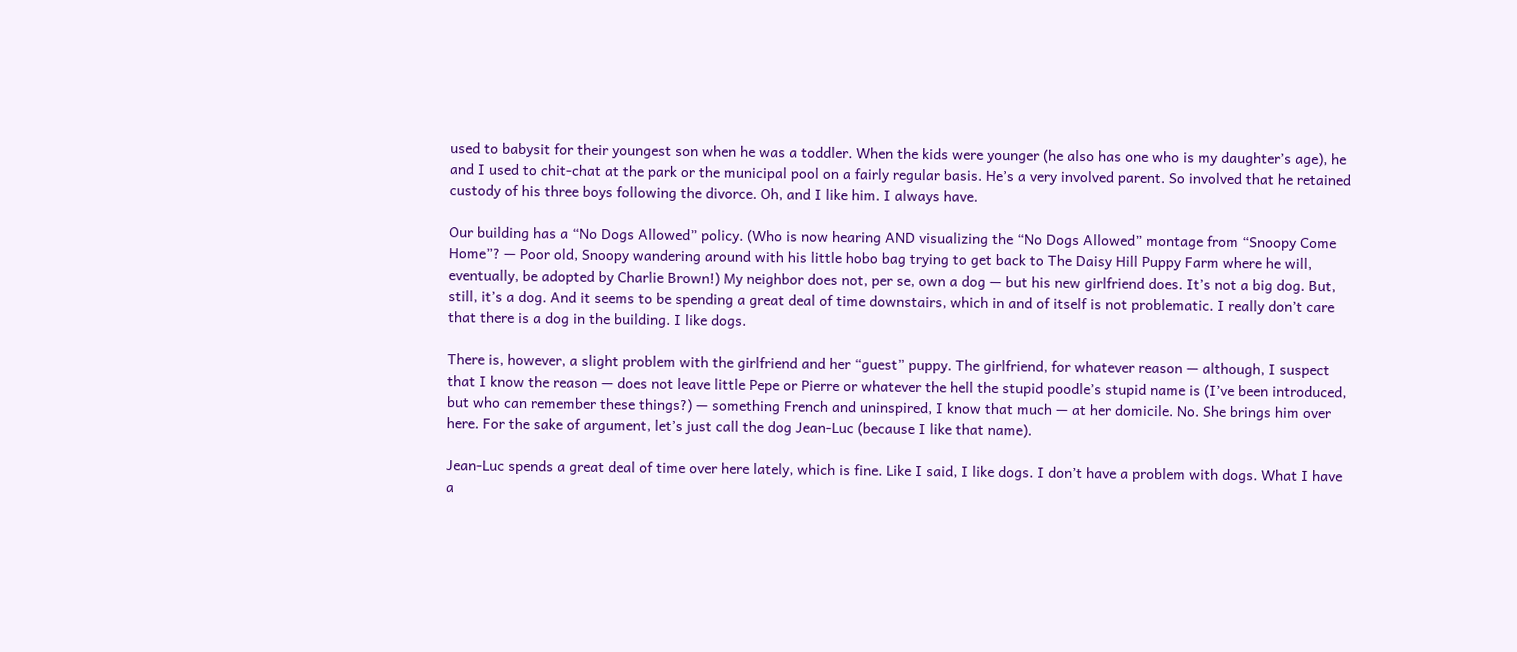used to babysit for their youngest son when he was a toddler. When the kids were younger (he also has one who is my daughter’s age), he and I used to chit-chat at the park or the municipal pool on a fairly regular basis. He’s a very involved parent. So involved that he retained custody of his three boys following the divorce. Oh, and I like him. I always have.

Our building has a “No Dogs Allowed” policy. (Who is now hearing AND visualizing the “No Dogs Allowed” montage from “Snoopy Come Home”? — Poor old, Snoopy wandering around with his little hobo bag trying to get back to The Daisy Hill Puppy Farm where he will, eventually, be adopted by Charlie Brown!) My neighbor does not, per se, own a dog — but his new girlfriend does. It’s not a big dog. But, still, it’s a dog. And it seems to be spending a great deal of time downstairs, which in and of itself is not problematic. I really don’t care that there is a dog in the building. I like dogs.

There is, however, a slight problem with the girlfriend and her “guest” puppy. The girlfriend, for whatever reason — although, I suspect that I know the reason — does not leave little Pepe or Pierre or whatever the hell the stupid poodle’s stupid name is (I’ve been introduced, but who can remember these things?) — something French and uninspired, I know that much — at her domicile. No. She brings him over here. For the sake of argument, let’s just call the dog Jean-Luc (because I like that name).

Jean-Luc spends a great deal of time over here lately, which is fine. Like I said, I like dogs. I don’t have a problem with dogs. What I have a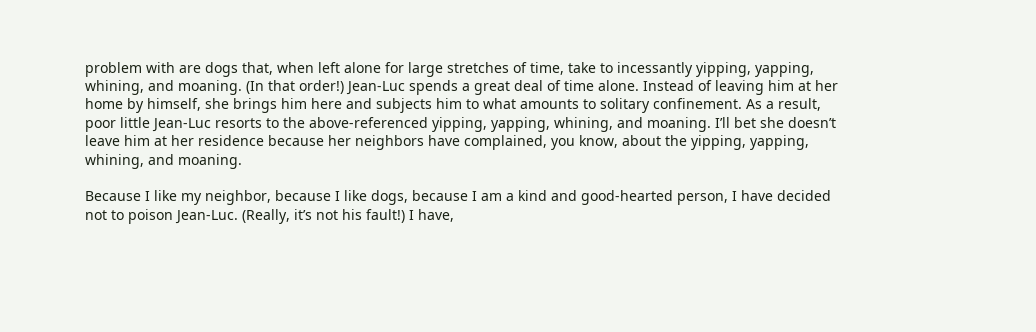problem with are dogs that, when left alone for large stretches of time, take to incessantly yipping, yapping, whining, and moaning. (In that order!) Jean-Luc spends a great deal of time alone. Instead of leaving him at her home by himself, she brings him here and subjects him to what amounts to solitary confinement. As a result, poor little Jean-Luc resorts to the above-referenced yipping, yapping, whining, and moaning. I’ll bet she doesn’t leave him at her residence because her neighbors have complained, you know, about the yipping, yapping, whining, and moaning.

Because I like my neighbor, because I like dogs, because I am a kind and good-hearted person, I have decided not to poison Jean-Luc. (Really, it’s not his fault!) I have,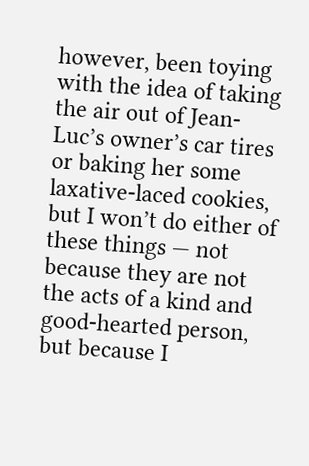however, been toying with the idea of taking the air out of Jean-Luc’s owner’s car tires or baking her some laxative-laced cookies, but I won’t do either of these things — not because they are not the acts of a kind and good-hearted person, but because I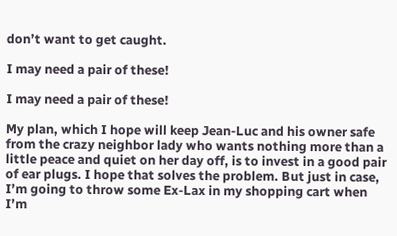don’t want to get caught.

I may need a pair of these!

I may need a pair of these!

My plan, which I hope will keep Jean-Luc and his owner safe from the crazy neighbor lady who wants nothing more than a little peace and quiet on her day off, is to invest in a good pair of ear plugs. I hope that solves the problem. But just in case, I’m going to throw some Ex-Lax in my shopping cart when I’m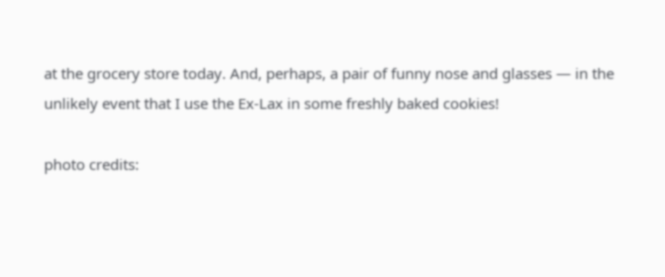at the grocery store today. And, perhaps, a pair of funny nose and glasses — in the unlikely event that I use the Ex-Lax in some freshly baked cookies!

photo credits: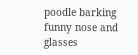poodle barking
funny nose and glasses